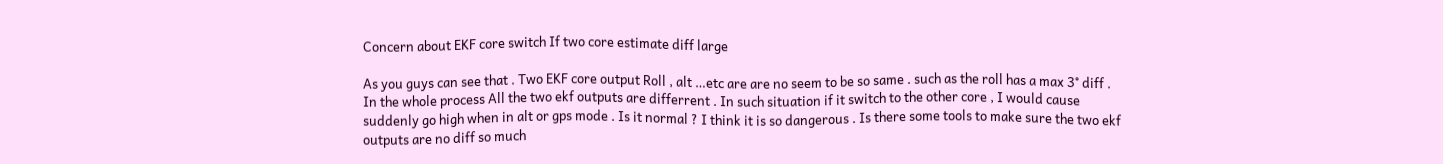Concern about EKF core switch If two core estimate diff large

As you guys can see that . Two EKF core output Roll , alt …etc are are no seem to be so same . such as the roll has a max 3° diff . In the whole process All the two ekf outputs are differrent . In such situation if it switch to the other core , I would cause suddenly go high when in alt or gps mode . Is it normal ? I think it is so dangerous . Is there some tools to make sure the two ekf outputs are no diff so much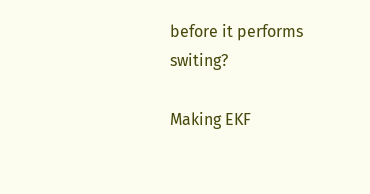before it performs switing?

Making EKF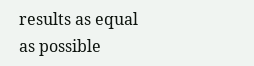results as equal as possible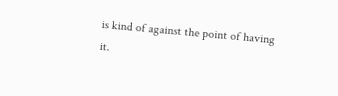is kind of against the point of having it.